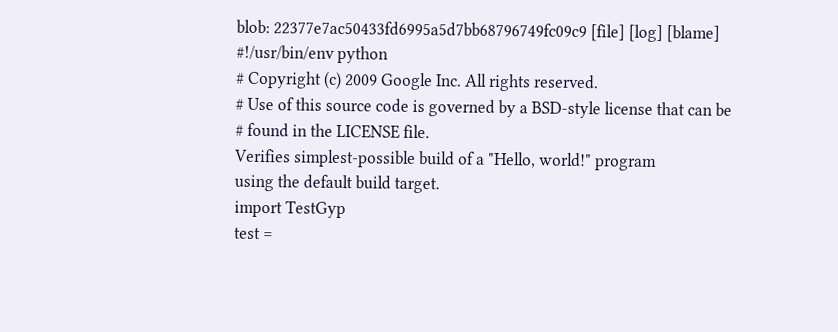blob: 22377e7ac50433fd6995a5d7bb68796749fc09c9 [file] [log] [blame]
#!/usr/bin/env python
# Copyright (c) 2009 Google Inc. All rights reserved.
# Use of this source code is governed by a BSD-style license that can be
# found in the LICENSE file.
Verifies simplest-possible build of a "Hello, world!" program
using the default build target.
import TestGyp
test =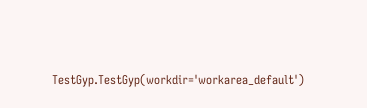TestGyp.TestGyp(workdir='workarea_default')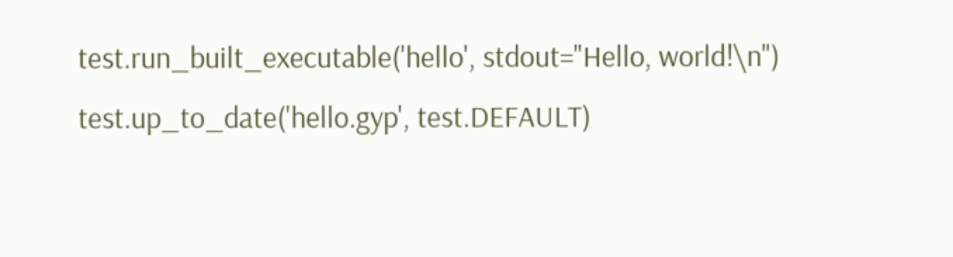test.run_built_executable('hello', stdout="Hello, world!\n")
test.up_to_date('hello.gyp', test.DEFAULT)